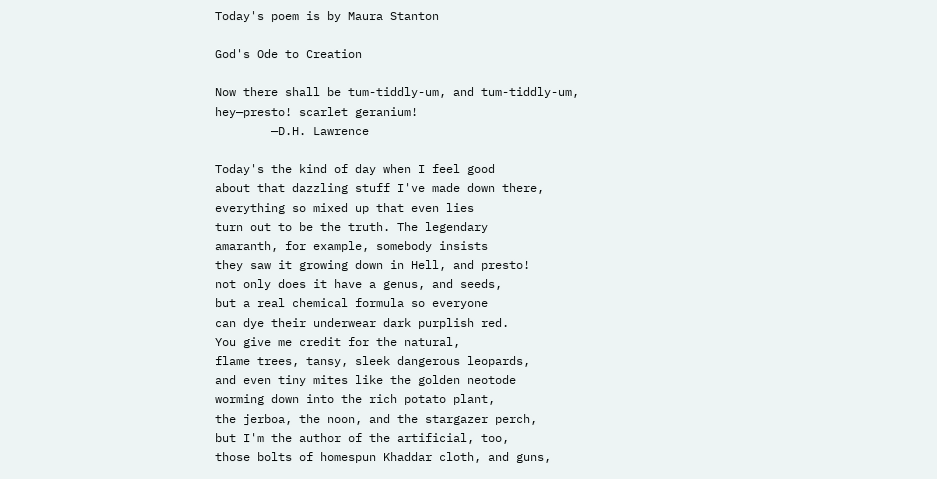Today's poem is by Maura Stanton

God's Ode to Creation

Now there shall be tum-tiddly-um, and tum-tiddly-um,
hey—presto! scarlet geranium!
        —D.H. Lawrence

Today's the kind of day when I feel good
about that dazzling stuff I've made down there,
everything so mixed up that even lies
turn out to be the truth. The legendary
amaranth, for example, somebody insists
they saw it growing down in Hell, and presto!
not only does it have a genus, and seeds,
but a real chemical formula so everyone
can dye their underwear dark purplish red.
You give me credit for the natural,
flame trees, tansy, sleek dangerous leopards,
and even tiny mites like the golden neotode
worming down into the rich potato plant,
the jerboa, the noon, and the stargazer perch,
but I'm the author of the artificial, too,
those bolts of homespun Khaddar cloth, and guns,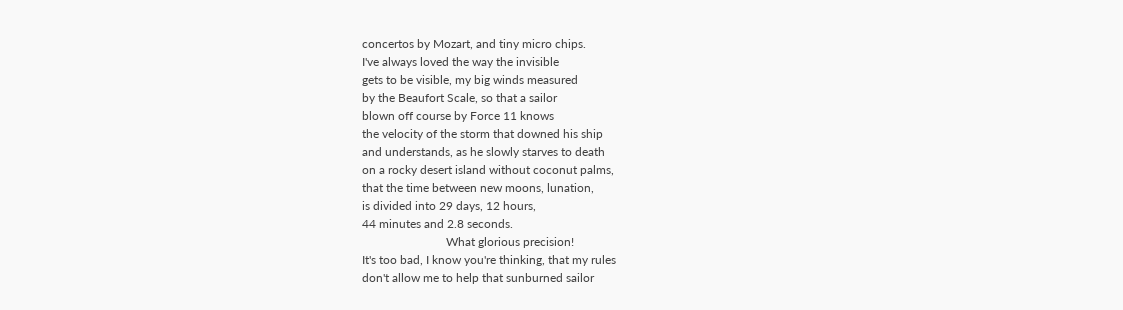concertos by Mozart, and tiny micro chips.
I've always loved the way the invisible
gets to be visible, my big winds measured
by the Beaufort Scale, so that a sailor
blown off course by Force 11 knows
the velocity of the storm that downed his ship
and understands, as he slowly starves to death
on a rocky desert island without coconut palms,
that the time between new moons, lunation,
is divided into 29 days, 12 hours,
44 minutes and 2.8 seconds.
                            What glorious precision!
It's too bad, I know you're thinking, that my rules
don't allow me to help that sunburned sailor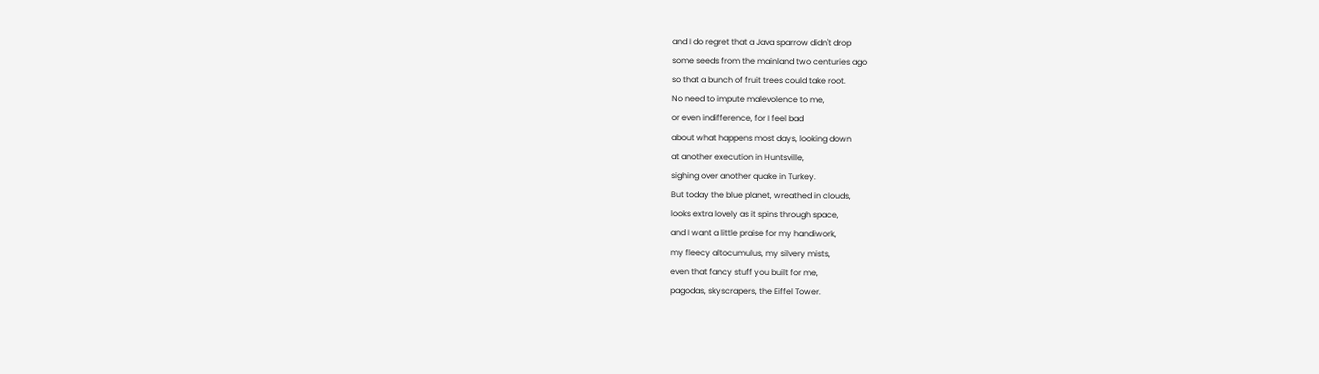and I do regret that a Java sparrow didn't drop
some seeds from the mainland two centuries ago
so that a bunch of fruit trees could take root.
No need to impute malevolence to me,
or even indifference, for I feel bad
about what happens most days, looking down
at another execution in Huntsville,
sighing over another quake in Turkey.
But today the blue planet, wreathed in clouds,
looks extra lovely as it spins through space,
and I want a little praise for my handiwork,
my fleecy altocumulus, my silvery mists,
even that fancy stuff you built for me,
pagodas, skyscrapers, the Eiffel Tower.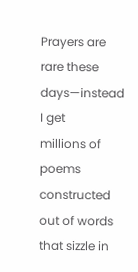Prayers are rare these days—instead I get
millions of poems constructed out of words
that sizzle in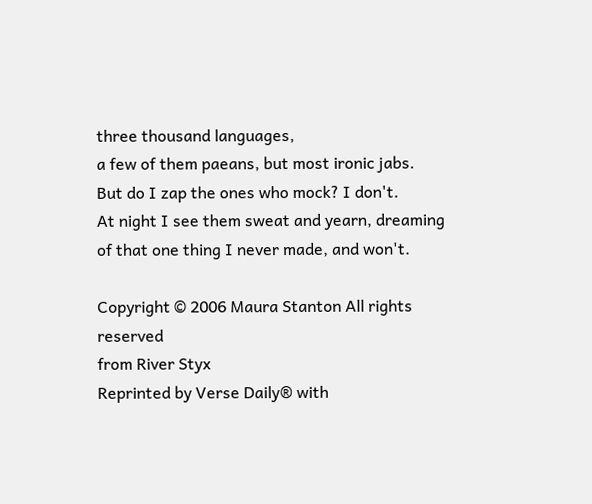three thousand languages,
a few of them paeans, but most ironic jabs.
But do I zap the ones who mock? I don't.
At night I see them sweat and yearn, dreaming
of that one thing I never made, and won't.

Copyright © 2006 Maura Stanton All rights reserved
from River Styx
Reprinted by Verse Daily® with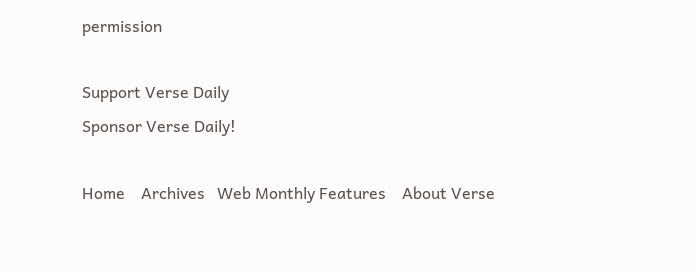permission

Support Verse Daily
Sponsor Verse Daily!

Home    Archives   Web Monthly Features    About Verse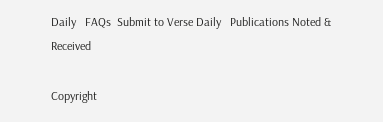Daily   FAQs  Submit to Verse Daily   Publications Noted & Received

Copyright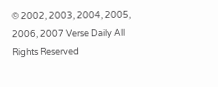© 2002, 2003, 2004, 2005, 2006, 2007 Verse Daily All Rights Reserved